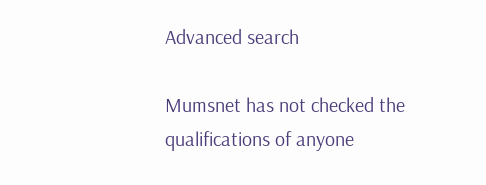Advanced search

Mumsnet has not checked the qualifications of anyone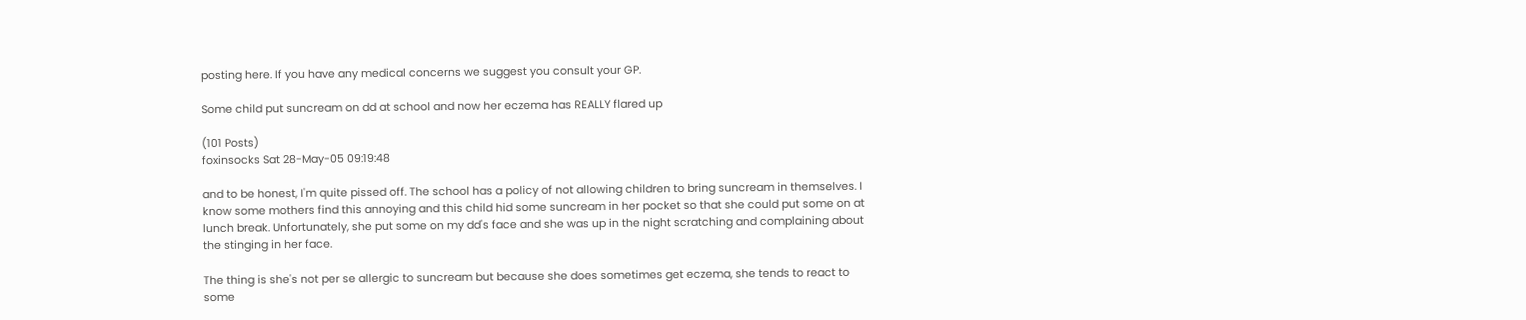posting here. If you have any medical concerns we suggest you consult your GP.

Some child put suncream on dd at school and now her eczema has REALLY flared up

(101 Posts)
foxinsocks Sat 28-May-05 09:19:48

and to be honest, I'm quite pissed off. The school has a policy of not allowing children to bring suncream in themselves. I know some mothers find this annoying and this child hid some suncream in her pocket so that she could put some on at lunch break. Unfortunately, she put some on my dd's face and she was up in the night scratching and complaining about the stinging in her face.

The thing is she's not per se allergic to suncream but because she does sometimes get eczema, she tends to react to some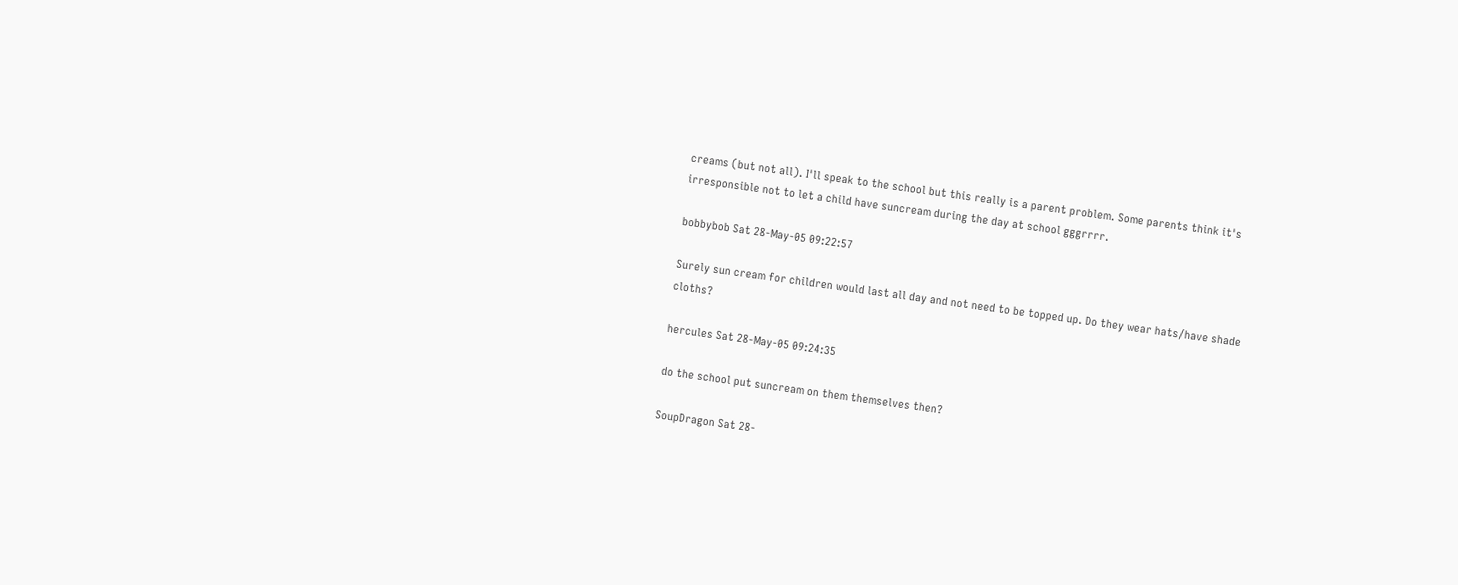creams (but not all). I'll speak to the school but this really is a parent problem. Some parents think it's irresponsible not to let a child have suncream during the day at school gggrrrr.

bobbybob Sat 28-May-05 09:22:57

Surely sun cream for children would last all day and not need to be topped up. Do they wear hats/have shade cloths?

hercules Sat 28-May-05 09:24:35

do the school put suncream on them themselves then?

SoupDragon Sat 28-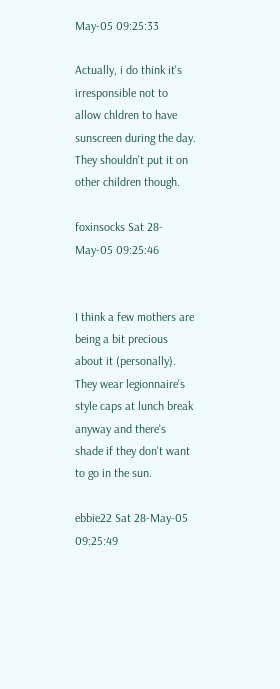May-05 09:25:33

Actually, i do think it's irresponsible not to allow chldren to have sunscreen during the day. They shouldn't put it on other children though.

foxinsocks Sat 28-May-05 09:25:46


I think a few mothers are being a bit precious about it (personally). They wear legionnaire's style caps at lunch break anyway and there's shade if they don't want to go in the sun.

ebbie22 Sat 28-May-05 09:25:49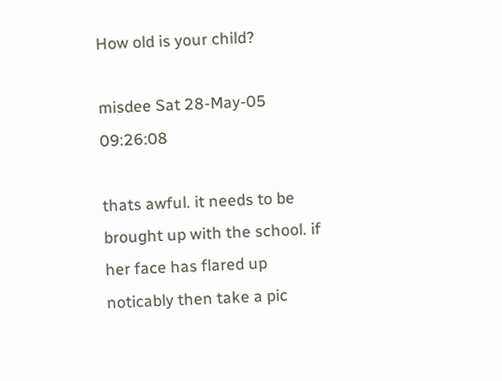How old is your child?

misdee Sat 28-May-05 09:26:08

thats awful. it needs to be brought up with the school. if her face has flared up noticably then take a pic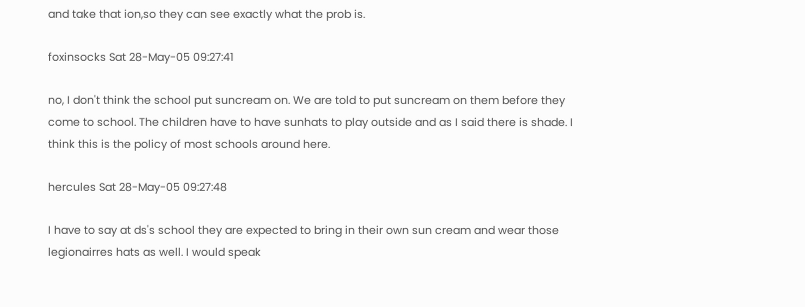and take that ion,so they can see exactly what the prob is.

foxinsocks Sat 28-May-05 09:27:41

no, I don't think the school put suncream on. We are told to put suncream on them before they come to school. The children have to have sunhats to play outside and as I said there is shade. I think this is the policy of most schools around here.

hercules Sat 28-May-05 09:27:48

I have to say at ds's school they are expected to bring in their own sun cream and wear those legionairres hats as well. I would speak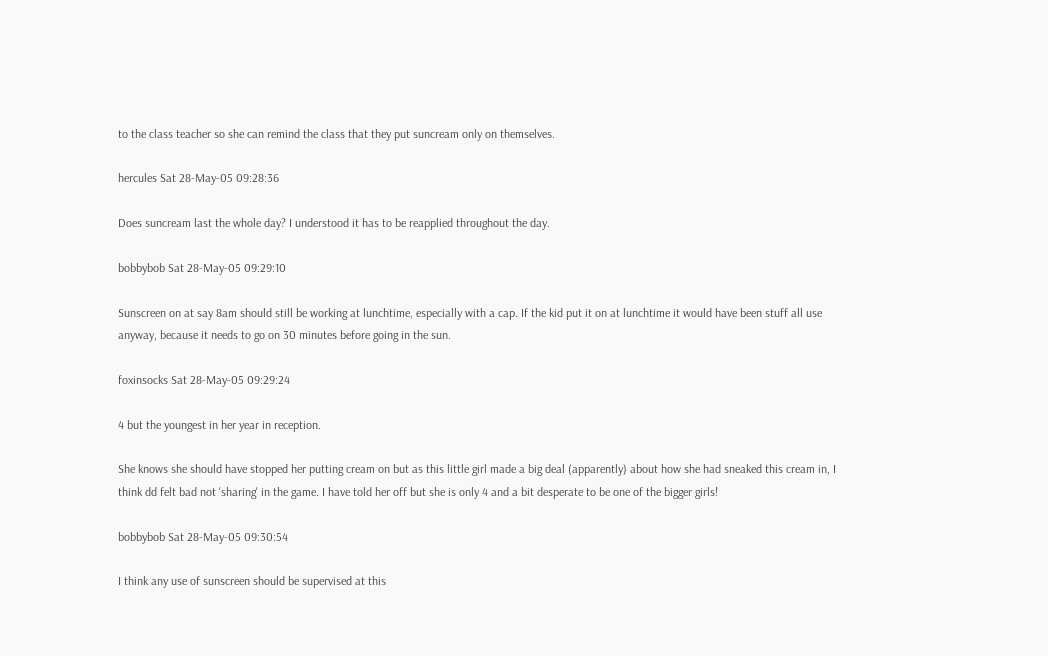to the class teacher so she can remind the class that they put suncream only on themselves.

hercules Sat 28-May-05 09:28:36

Does suncream last the whole day? I understood it has to be reapplied throughout the day.

bobbybob Sat 28-May-05 09:29:10

Sunscreen on at say 8am should still be working at lunchtime, especially with a cap. If the kid put it on at lunchtime it would have been stuff all use anyway, because it needs to go on 30 minutes before going in the sun.

foxinsocks Sat 28-May-05 09:29:24

4 but the youngest in her year in reception.

She knows she should have stopped her putting cream on but as this little girl made a big deal (apparently) about how she had sneaked this cream in, I think dd felt bad not 'sharing' in the game. I have told her off but she is only 4 and a bit desperate to be one of the bigger girls!

bobbybob Sat 28-May-05 09:30:54

I think any use of sunscreen should be supervised at this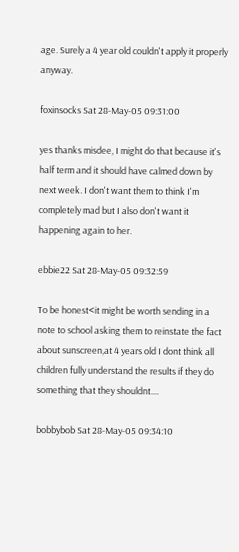age. Surely a 4 year old couldn't apply it properly anyway.

foxinsocks Sat 28-May-05 09:31:00

yes thanks misdee, I might do that because it's half term and it should have calmed down by next week. I don't want them to think I'm completely mad but I also don't want it happening again to her.

ebbie22 Sat 28-May-05 09:32:59

To be honest<it might be worth sending in a note to school asking them to reinstate the fact about sunscreen,at 4 years old I dont think all children fully understand the results if they do something that they shouldnt....

bobbybob Sat 28-May-05 09:34:10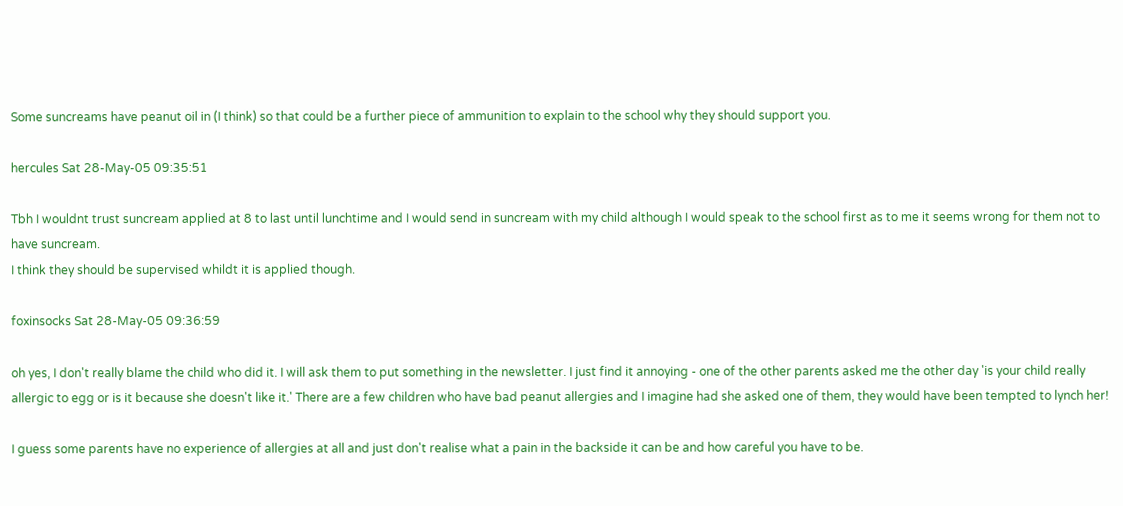Some suncreams have peanut oil in (I think) so that could be a further piece of ammunition to explain to the school why they should support you.

hercules Sat 28-May-05 09:35:51

Tbh I wouldnt trust suncream applied at 8 to last until lunchtime and I would send in suncream with my child although I would speak to the school first as to me it seems wrong for them not to have suncream.
I think they should be supervised whildt it is applied though.

foxinsocks Sat 28-May-05 09:36:59

oh yes, I don't really blame the child who did it. I will ask them to put something in the newsletter. I just find it annoying - one of the other parents asked me the other day 'is your child really allergic to egg or is it because she doesn't like it.' There are a few children who have bad peanut allergies and I imagine had she asked one of them, they would have been tempted to lynch her!

I guess some parents have no experience of allergies at all and just don't realise what a pain in the backside it can be and how careful you have to be.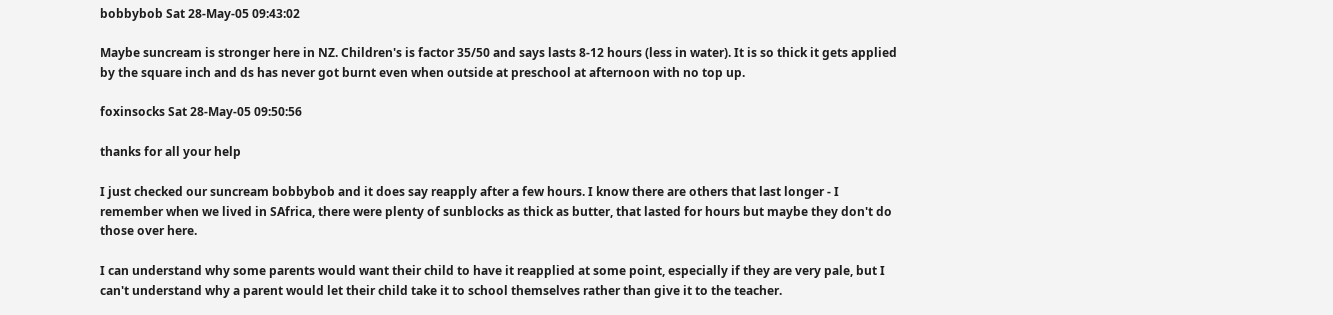bobbybob Sat 28-May-05 09:43:02

Maybe suncream is stronger here in NZ. Children's is factor 35/50 and says lasts 8-12 hours (less in water). It is so thick it gets applied by the square inch and ds has never got burnt even when outside at preschool at afternoon with no top up.

foxinsocks Sat 28-May-05 09:50:56

thanks for all your help

I just checked our suncream bobbybob and it does say reapply after a few hours. I know there are others that last longer - I remember when we lived in SAfrica, there were plenty of sunblocks as thick as butter, that lasted for hours but maybe they don't do those over here.

I can understand why some parents would want their child to have it reapplied at some point, especially if they are very pale, but I can't understand why a parent would let their child take it to school themselves rather than give it to the teacher.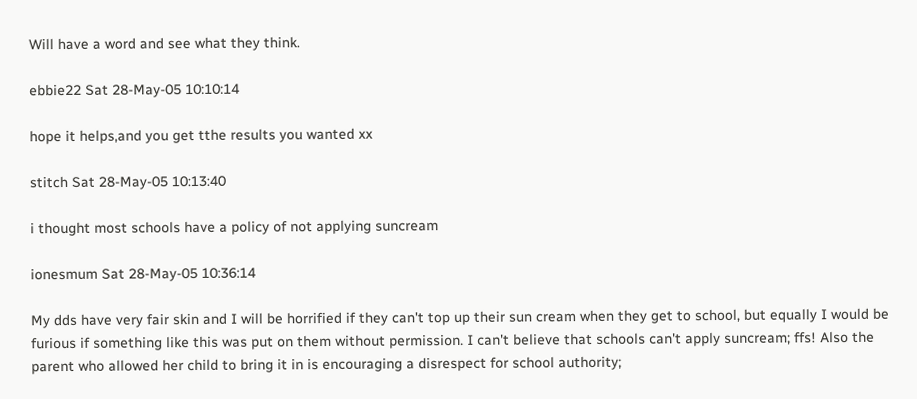Will have a word and see what they think.

ebbie22 Sat 28-May-05 10:10:14

hope it helps,and you get tthe results you wanted xx

stitch Sat 28-May-05 10:13:40

i thought most schools have a policy of not applying suncream

ionesmum Sat 28-May-05 10:36:14

My dds have very fair skin and I will be horrified if they can't top up their sun cream when they get to school, but equally I would be furious if something like this was put on them without permission. I can't believe that schools can't apply suncream; ffs! Also the parent who allowed her child to bring it in is encouraging a disrespect for school authority;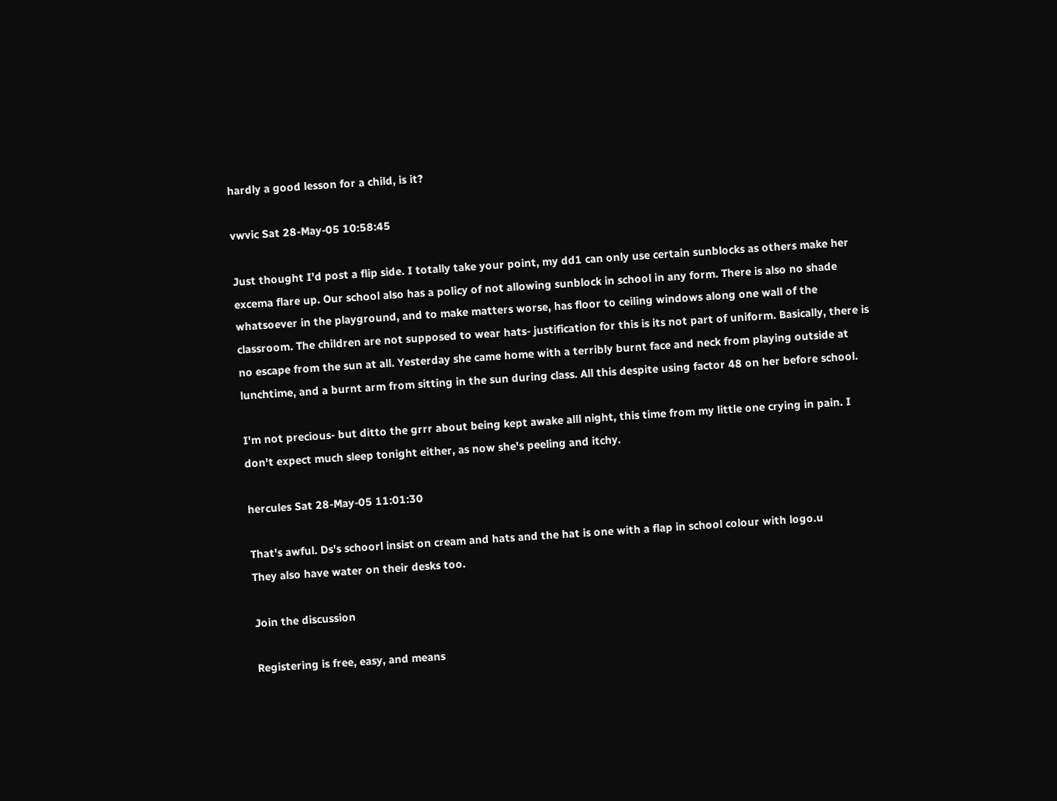hardly a good lesson for a child, is it?

vwvic Sat 28-May-05 10:58:45

Just thought I'd post a flip side. I totally take your point, my dd1 can only use certain sunblocks as others make her excema flare up. Our school also has a policy of not allowing sunblock in school in any form. There is also no shade whatsoever in the playground, and to make matters worse, has floor to ceiling windows along one wall of the classroom. The children are not supposed to wear hats- justification for this is its not part of uniform. Basically, there is no escape from the sun at all. Yesterday she came home with a terribly burnt face and neck from playing outside at lunchtime, and a burnt arm from sitting in the sun during class. All this despite using factor 48 on her before school.

I'm not precious- but ditto the grrr about being kept awake alll night, this time from my little one crying in pain. I don't expect much sleep tonight either, as now she's peeling and itchy.

hercules Sat 28-May-05 11:01:30

That's awful. Ds's schoorl insist on cream and hats and the hat is one with a flap in school colour with logo.u
They also have water on their desks too.

Join the discussion

Registering is free, easy, and means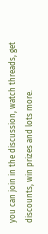you can join in the discussion, watch threads, get discounts, win prizes and lots more.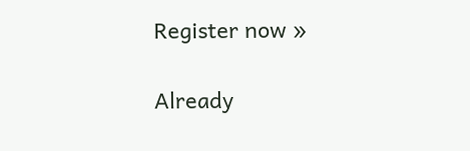Register now »

Already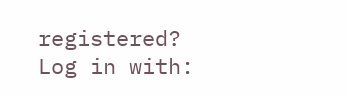registered? Log in with: